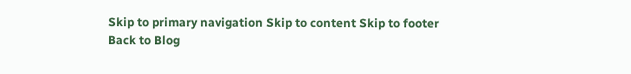Skip to primary navigation Skip to content Skip to footer
Back to Blog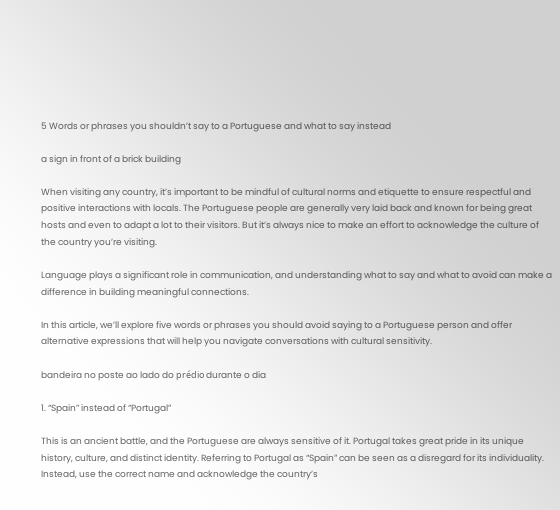5 Words or phrases you shouldn’t say to a Portuguese and what to say instead

a sign in front of a brick building

When visiting any country, it’s important to be mindful of cultural norms and etiquette to ensure respectful and positive interactions with locals. The Portuguese people are generally very laid back and known for being great hosts and even to adapt a lot to their visitors. But it’s always nice to make an effort to acknowledge the culture of the country you’re visiting.

Language plays a significant role in communication, and understanding what to say and what to avoid can make a difference in building meaningful connections.

In this article, we’ll explore five words or phrases you should avoid saying to a Portuguese person and offer alternative expressions that will help you navigate conversations with cultural sensitivity.

bandeira no poste ao lado do prédio durante o dia

1. “Spain” instead of “Portugal”

This is an ancient battle, and the Portuguese are always sensitive of it. Portugal takes great pride in its unique history, culture, and distinct identity. Referring to Portugal as “Spain” can be seen as a disregard for its individuality. Instead, use the correct name and acknowledge the country’s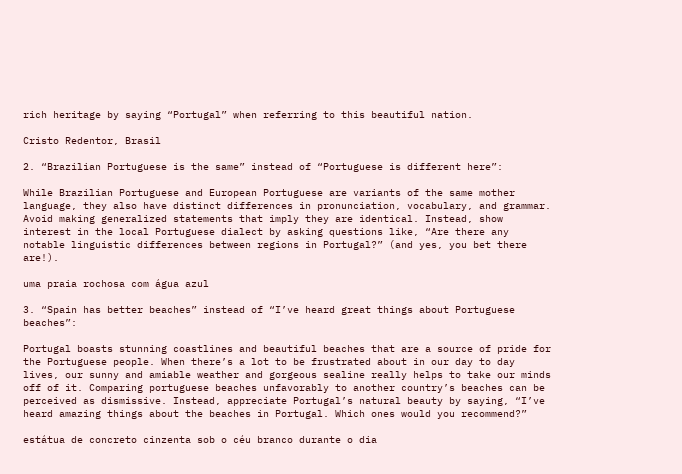rich heritage by saying “Portugal” when referring to this beautiful nation.

Cristo Redentor, Brasil

2. “Brazilian Portuguese is the same” instead of “Portuguese is different here”:

While Brazilian Portuguese and European Portuguese are variants of the same mother language, they also have distinct differences in pronunciation, vocabulary, and grammar. Avoid making generalized statements that imply they are identical. Instead, show interest in the local Portuguese dialect by asking questions like, “Are there any notable linguistic differences between regions in Portugal?” (and yes, you bet there are!).

uma praia rochosa com água azul

3. “Spain has better beaches” instead of “I’ve heard great things about Portuguese beaches”:

Portugal boasts stunning coastlines and beautiful beaches that are a source of pride for the Portuguese people. When there’s a lot to be frustrated about in our day to day lives, our sunny and amiable weather and gorgeous sealine really helps to take our minds off of it. Comparing portuguese beaches unfavorably to another country’s beaches can be perceived as dismissive. Instead, appreciate Portugal’s natural beauty by saying, “I’ve heard amazing things about the beaches in Portugal. Which ones would you recommend?”

estátua de concreto cinzenta sob o céu branco durante o dia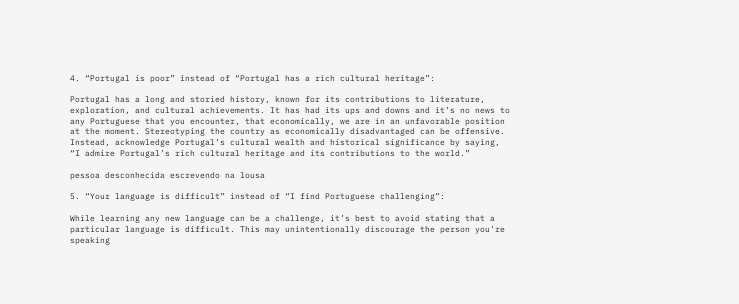4. “Portugal is poor” instead of “Portugal has a rich cultural heritage”:

Portugal has a long and storied history, known for its contributions to literature, exploration, and cultural achievements. It has had its ups and downs and it’s no news to any Portuguese that you encounter, that economically, we are in an unfavorable position at the moment. Stereotyping the country as economically disadvantaged can be offensive. Instead, acknowledge Portugal’s cultural wealth and historical significance by saying, “I admire Portugal’s rich cultural heritage and its contributions to the world.”

pessoa desconhecida escrevendo na lousa

5. “Your language is difficult” instead of “I find Portuguese challenging”:

While learning any new language can be a challenge, it’s best to avoid stating that a particular language is difficult. This may unintentionally discourage the person you’re speaking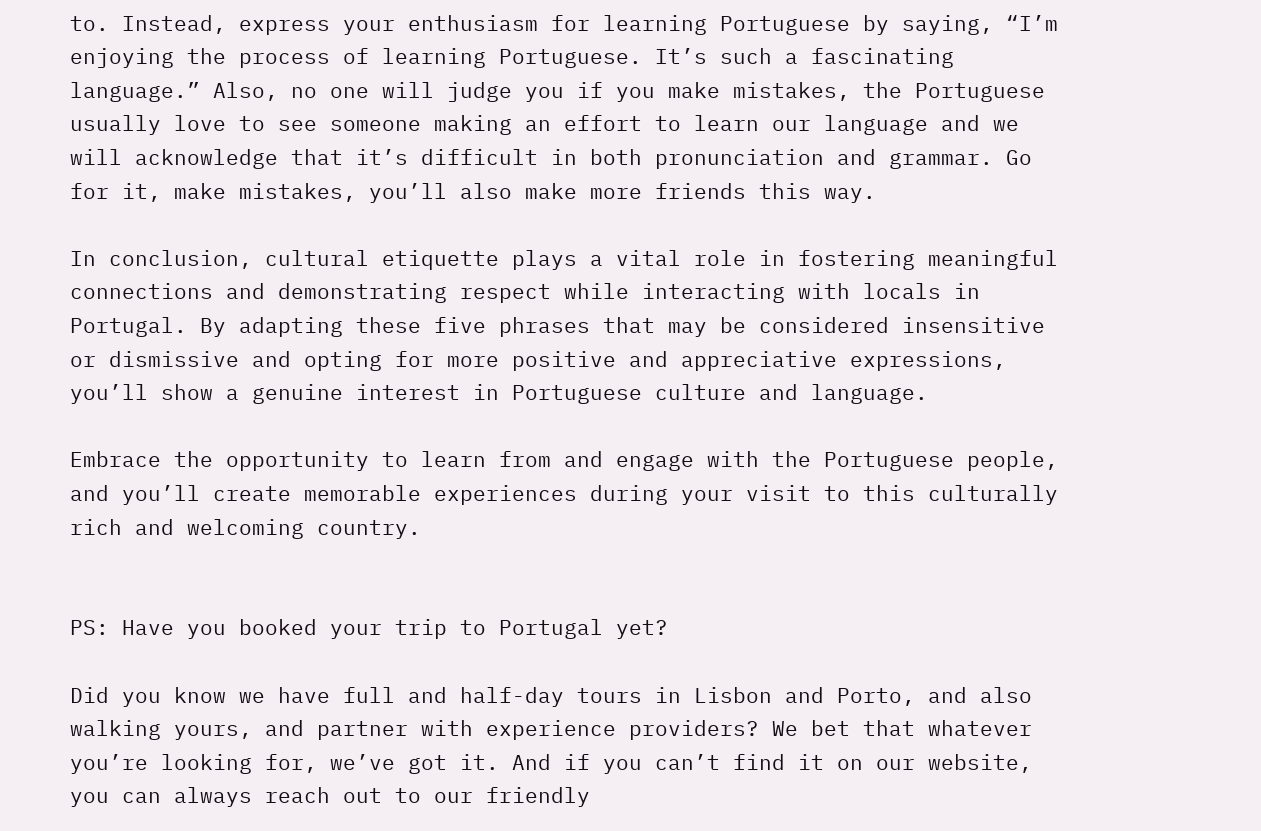to. Instead, express your enthusiasm for learning Portuguese by saying, “I’m enjoying the process of learning Portuguese. It’s such a fascinating language.” Also, no one will judge you if you make mistakes, the Portuguese usually love to see someone making an effort to learn our language and we will acknowledge that it’s difficult in both pronunciation and grammar. Go for it, make mistakes, you’ll also make more friends this way.

In conclusion, cultural etiquette plays a vital role in fostering meaningful connections and demonstrating respect while interacting with locals in Portugal. By adapting these five phrases that may be considered insensitive or dismissive and opting for more positive and appreciative expressions, you’ll show a genuine interest in Portuguese culture and language.

Embrace the opportunity to learn from and engage with the Portuguese people, and you’ll create memorable experiences during your visit to this culturally rich and welcoming country.


PS: Have you booked your trip to Portugal yet?

Did you know we have full and half-day tours in Lisbon and Porto, and also walking yours, and partner with experience providers? We bet that whatever you’re looking for, we’ve got it. And if you can’t find it on our website, you can always reach out to our friendly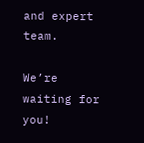and expert team.

We’re waiting for you!